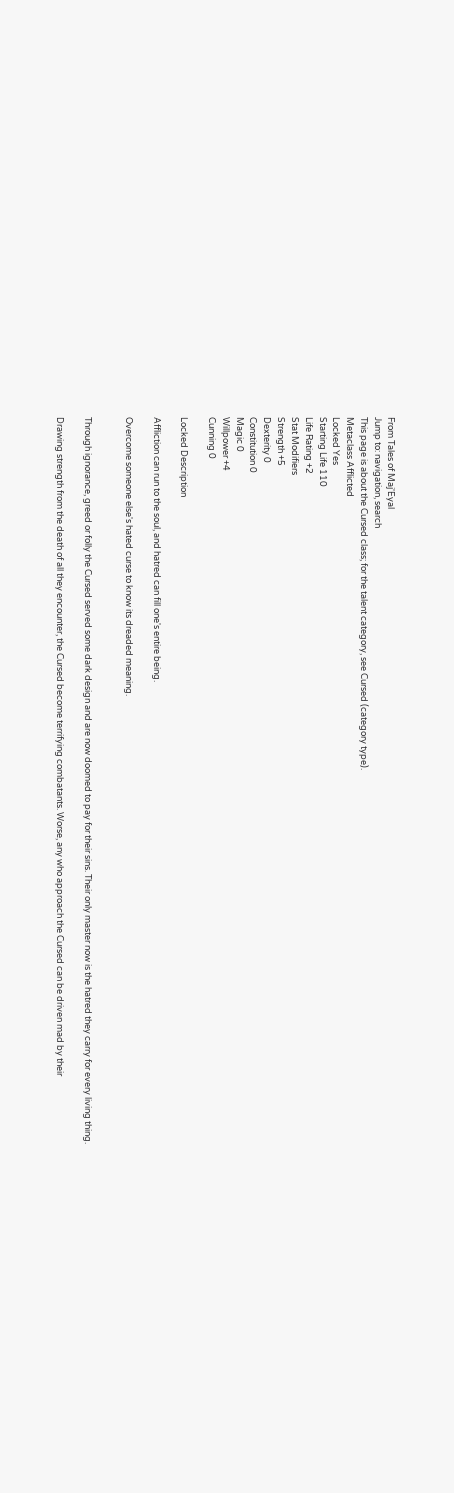From Tales of Maj'Eyal
Jump to: navigation, search
This page is about the Cursed class; for the talent category, see Cursed (category type).
Metaclass Afflicted
Locked Yes
Starting Life 110
Life Rating +2
Stat Modifiers
Strength +5
Dexterity 0
Constitution 0
Magic 0
Willpower +4
Cunning 0

Locked Description

Affliction can run to the soul, and hatred can fill one's entire being.

Overcome someone else's hated curse to know its dreaded meaning.


Through ignorance, greed or folly the Cursed served some dark design and are now doomed to pay for their sins. Their only master now is the hatred they carry for every living thing.

Drawing strength from the death of all they encounter, the Cursed become terrifying combatants. Worse, any who approach the Cursed can be driven mad by their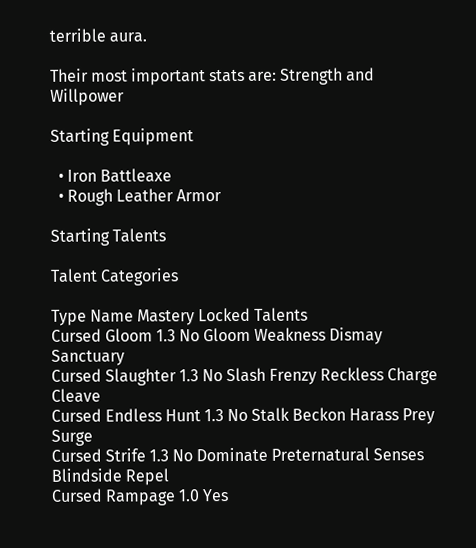terrible aura.

Their most important stats are: Strength and Willpower

Starting Equipment

  • Iron Battleaxe
  • Rough Leather Armor

Starting Talents

Talent Categories

Type Name Mastery Locked Talents
Cursed Gloom 1.3 No Gloom Weakness Dismay Sanctuary
Cursed Slaughter 1.3 No Slash Frenzy Reckless Charge Cleave
Cursed Endless Hunt 1.3 No Stalk Beckon Harass Prey Surge
Cursed Strife 1.3 No Dominate Preternatural Senses Blindside Repel
Cursed Rampage 1.0 Yes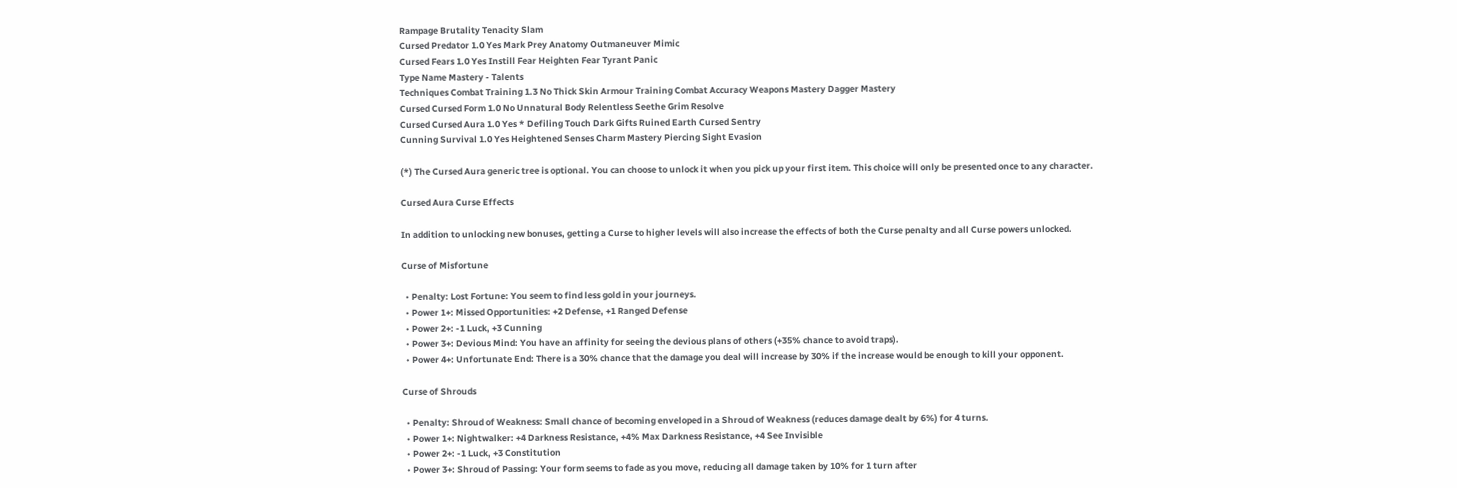Rampage Brutality Tenacity Slam
Cursed Predator 1.0 Yes Mark Prey Anatomy Outmaneuver Mimic
Cursed Fears 1.0 Yes Instill Fear Heighten Fear Tyrant Panic
Type Name Mastery - Talents
Techniques Combat Training 1.3 No Thick Skin Armour Training Combat Accuracy Weapons Mastery Dagger Mastery
Cursed Cursed Form 1.0 No Unnatural Body Relentless Seethe Grim Resolve
Cursed Cursed Aura 1.0 Yes * Defiling Touch Dark Gifts Ruined Earth Cursed Sentry
Cunning Survival 1.0 Yes Heightened Senses Charm Mastery Piercing Sight Evasion

(*) The Cursed Aura generic tree is optional. You can choose to unlock it when you pick up your first item. This choice will only be presented once to any character.

Cursed Aura Curse Effects

In addition to unlocking new bonuses, getting a Curse to higher levels will also increase the effects of both the Curse penalty and all Curse powers unlocked.

Curse of Misfortune

  • Penalty: Lost Fortune: You seem to find less gold in your journeys.
  • Power 1+: Missed Opportunities: +2 Defense, +1 Ranged Defense
  • Power 2+: -1 Luck, +3 Cunning
  • Power 3+: Devious Mind: You have an affinity for seeing the devious plans of others (+35% chance to avoid traps).
  • Power 4+: Unfortunate End: There is a 30% chance that the damage you deal will increase by 30% if the increase would be enough to kill your opponent.

Curse of Shrouds

  • Penalty: Shroud of Weakness: Small chance of becoming enveloped in a Shroud of Weakness (reduces damage dealt by 6%) for 4 turns.
  • Power 1+: Nightwalker: +4 Darkness Resistance, +4% Max Darkness Resistance, +4 See Invisible
  • Power 2+: -1 Luck, +3 Constitution
  • Power 3+: Shroud of Passing: Your form seems to fade as you move, reducing all damage taken by 10% for 1 turn after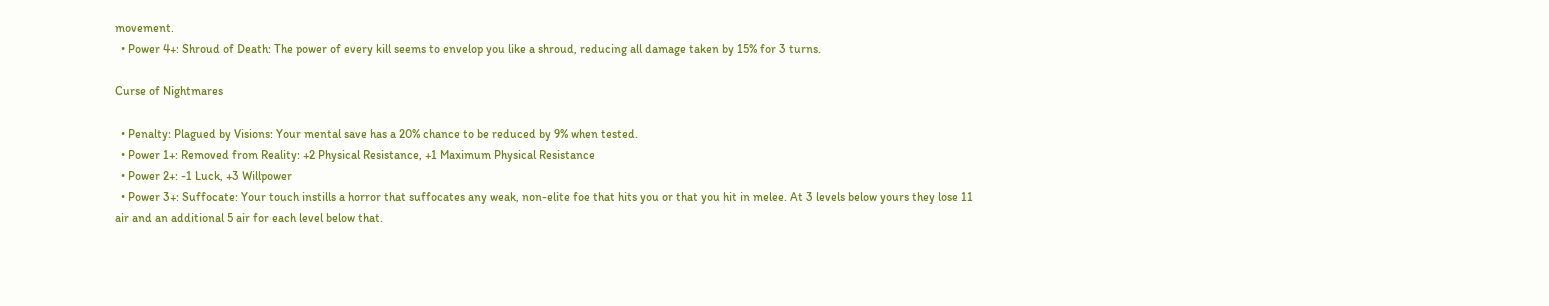movement.
  • Power 4+: Shroud of Death: The power of every kill seems to envelop you like a shroud, reducing all damage taken by 15% for 3 turns.

Curse of Nightmares

  • Penalty: Plagued by Visions: Your mental save has a 20% chance to be reduced by 9% when tested.
  • Power 1+: Removed from Reality: +2 Physical Resistance, +1 Maximum Physical Resistance
  • Power 2+: -1 Luck, +3 Willpower
  • Power 3+: Suffocate: Your touch instills a horror that suffocates any weak, non-elite foe that hits you or that you hit in melee. At 3 levels below yours they lose 11 air and an additional 5 air for each level below that.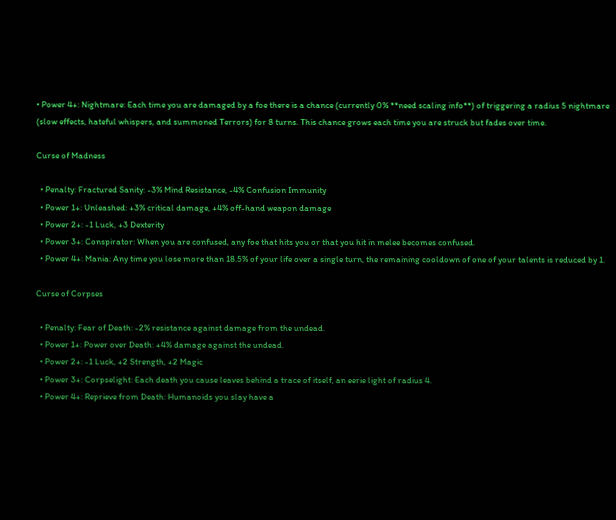• Power 4+: Nightmare: Each time you are damaged by a foe there is a chance (currently 0% **need scaling info**) of triggering a radius 5 nightmare (slow effects, hateful whispers, and summoned Terrors) for 8 turns. This chance grows each time you are struck but fades over time.

Curse of Madness

  • Penalty: Fractured Sanity: -3% Mind Resistance, -4% Confusion Immunity
  • Power 1+: Unleashed: +3% critical damage, +4% off-hand weapon damage
  • Power 2+: -1 Luck, +3 Dexterity
  • Power 3+: Conspirator: When you are confused, any foe that hits you or that you hit in melee becomes confused.
  • Power 4+: Mania: Any time you lose more than 18.5% of your life over a single turn, the remaining cooldown of one of your talents is reduced by 1.

Curse of Corpses

  • Penalty: Fear of Death: -2% resistance against damage from the undead.
  • Power 1+: Power over Death: +4% damage against the undead.
  • Power 2+: -1 Luck, +2 Strength, +2 Magic
  • Power 3+: Corpselight: Each death you cause leaves behind a trace of itself, an eerie light of radius 4.
  • Power 4+: Reprieve from Death: Humanoids you slay have a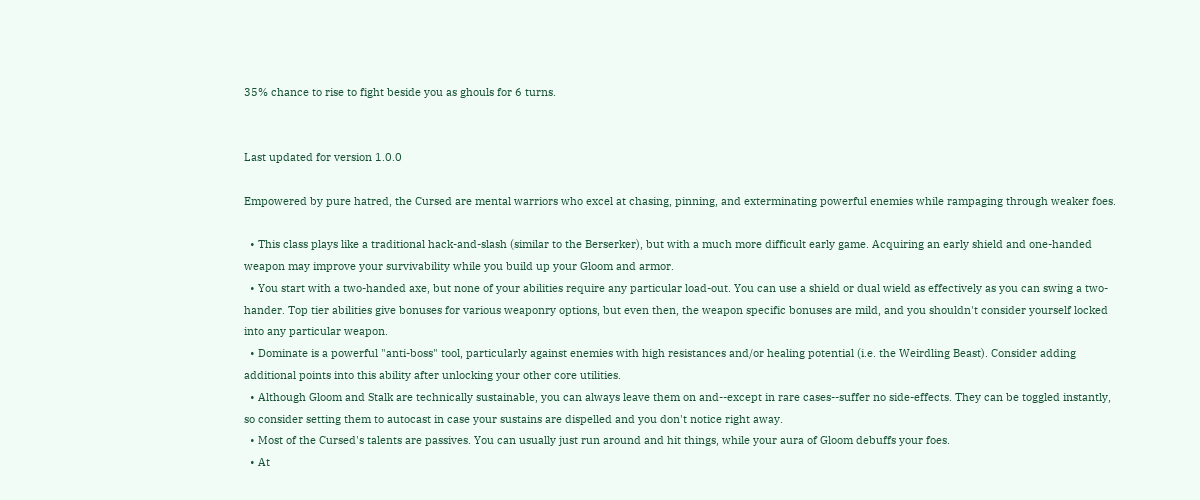35% chance to rise to fight beside you as ghouls for 6 turns.


Last updated for version 1.0.0

Empowered by pure hatred, the Cursed are mental warriors who excel at chasing, pinning, and exterminating powerful enemies while rampaging through weaker foes.

  • This class plays like a traditional hack-and-slash (similar to the Berserker), but with a much more difficult early game. Acquiring an early shield and one-handed weapon may improve your survivability while you build up your Gloom and armor.
  • You start with a two-handed axe, but none of your abilities require any particular load-out. You can use a shield or dual wield as effectively as you can swing a two-hander. Top tier abilities give bonuses for various weaponry options, but even then, the weapon specific bonuses are mild, and you shouldn't consider yourself locked into any particular weapon.
  • Dominate is a powerful "anti-boss" tool, particularly against enemies with high resistances and/or healing potential (i.e. the Weirdling Beast). Consider adding additional points into this ability after unlocking your other core utilities.
  • Although Gloom and Stalk are technically sustainable, you can always leave them on and--except in rare cases--suffer no side-effects. They can be toggled instantly, so consider setting them to autocast in case your sustains are dispelled and you don't notice right away.
  • Most of the Cursed's talents are passives. You can usually just run around and hit things, while your aura of Gloom debuffs your foes.
  • At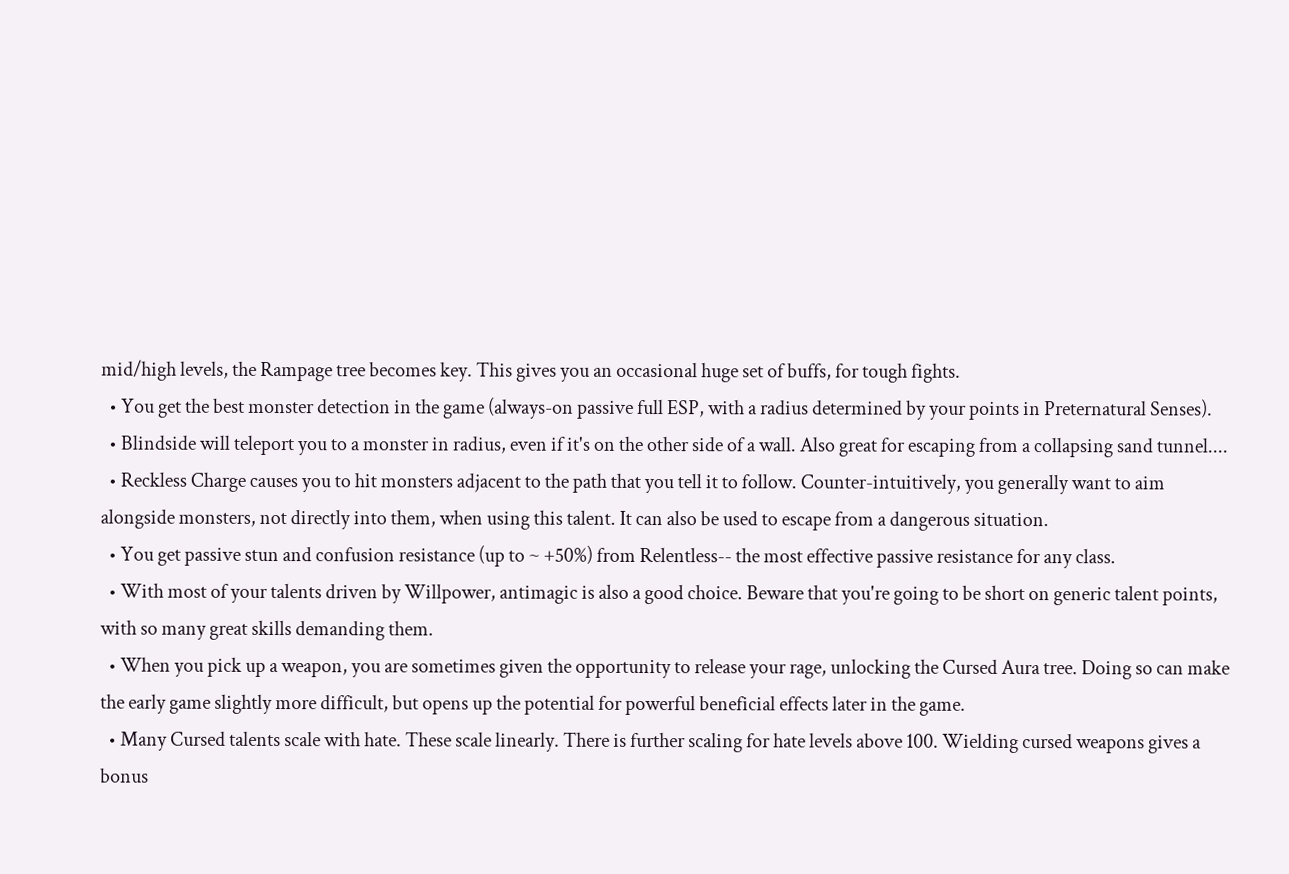mid/high levels, the Rampage tree becomes key. This gives you an occasional huge set of buffs, for tough fights.
  • You get the best monster detection in the game (always-on passive full ESP, with a radius determined by your points in Preternatural Senses).
  • Blindside will teleport you to a monster in radius, even if it's on the other side of a wall. Also great for escaping from a collapsing sand tunnel....
  • Reckless Charge causes you to hit monsters adjacent to the path that you tell it to follow. Counter-intuitively, you generally want to aim alongside monsters, not directly into them, when using this talent. It can also be used to escape from a dangerous situation.
  • You get passive stun and confusion resistance (up to ~ +50%) from Relentless-- the most effective passive resistance for any class.
  • With most of your talents driven by Willpower, antimagic is also a good choice. Beware that you're going to be short on generic talent points, with so many great skills demanding them.
  • When you pick up a weapon, you are sometimes given the opportunity to release your rage, unlocking the Cursed Aura tree. Doing so can make the early game slightly more difficult, but opens up the potential for powerful beneficial effects later in the game.
  • Many Cursed talents scale with hate. These scale linearly. There is further scaling for hate levels above 100. Wielding cursed weapons gives a bonus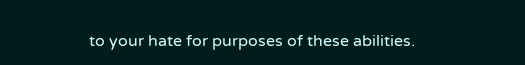to your hate for purposes of these abilities.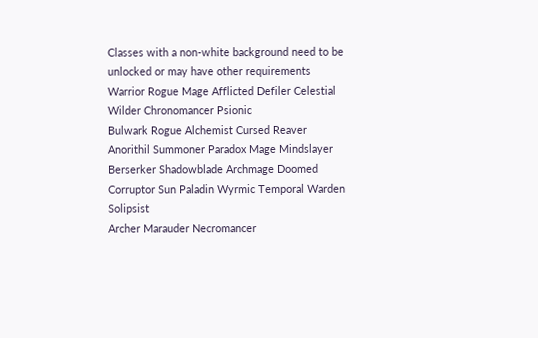Classes with a non-white background need to be unlocked or may have other requirements
Warrior Rogue Mage Afflicted Defiler Celestial Wilder Chronomancer Psionic
Bulwark Rogue Alchemist Cursed Reaver Anorithil Summoner Paradox Mage Mindslayer
Berserker Shadowblade Archmage Doomed Corruptor Sun Paladin Wyrmic Temporal Warden Solipsist
Archer Marauder Necromancer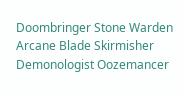Doombringer Stone Warden
Arcane Blade Skirmisher Demonologist Oozemancer